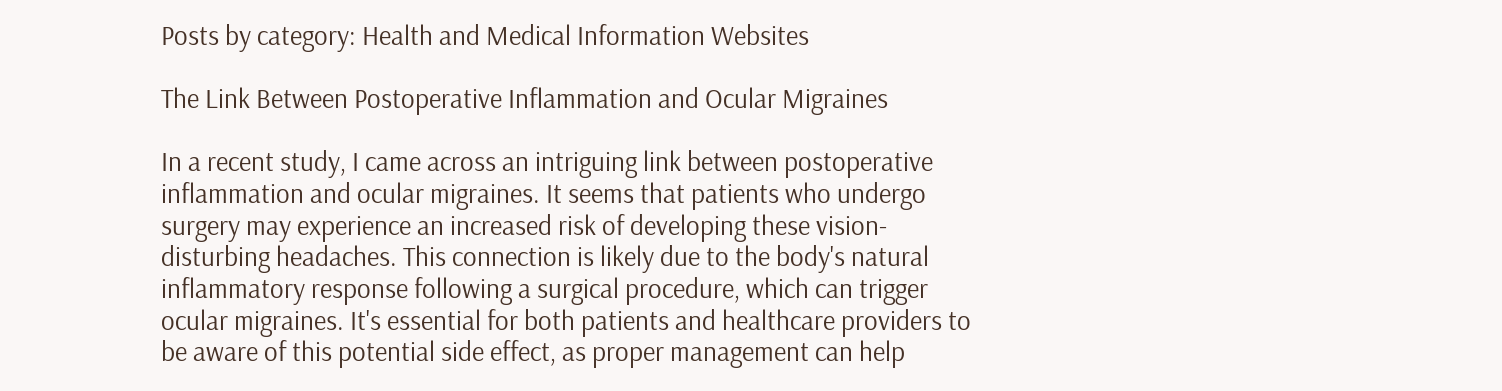Posts by category: Health and Medical Information Websites

The Link Between Postoperative Inflammation and Ocular Migraines

In a recent study, I came across an intriguing link between postoperative inflammation and ocular migraines. It seems that patients who undergo surgery may experience an increased risk of developing these vision-disturbing headaches. This connection is likely due to the body's natural inflammatory response following a surgical procedure, which can trigger ocular migraines. It's essential for both patients and healthcare providers to be aware of this potential side effect, as proper management can help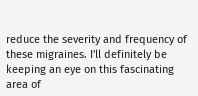reduce the severity and frequency of these migraines. I'll definitely be keeping an eye on this fascinating area of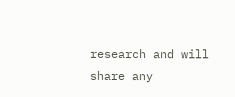research and will share any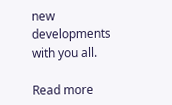new developments with you all.

Read more